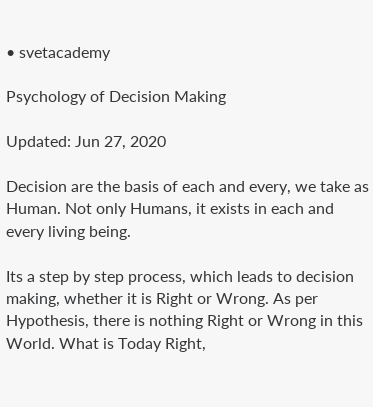• svetacademy

Psychology of Decision Making

Updated: Jun 27, 2020

Decision are the basis of each and every, we take as Human. Not only Humans, it exists in each and every living being.

Its a step by step process, which leads to decision making, whether it is Right or Wrong. As per Hypothesis, there is nothing Right or Wrong in this World. What is Today Right,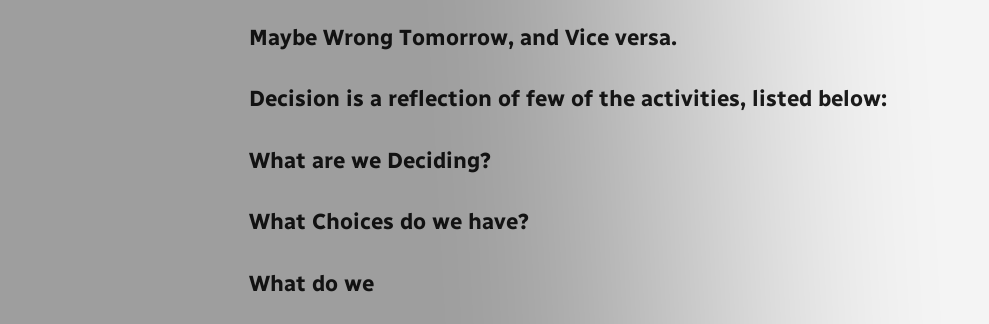Maybe Wrong Tomorrow, and Vice versa.

Decision is a reflection of few of the activities, listed below:

What are we Deciding?

What Choices do we have?

What do we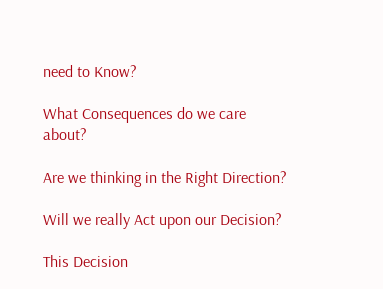need to Know?

What Consequences do we care about?

Are we thinking in the Right Direction?

Will we really Act upon our Decision?

This Decision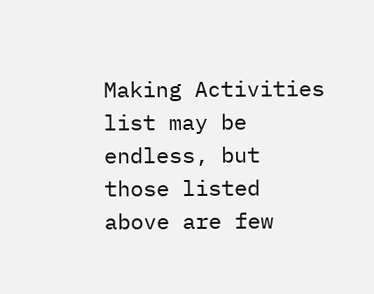Making Activities list may be endless, but those listed above are few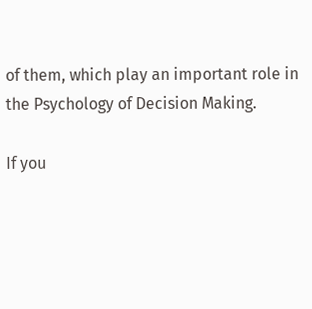of them, which play an important role in the Psychology of Decision Making.

If you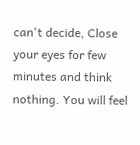can't decide, Close your eyes for few minutes and think nothing. You will feel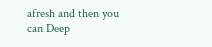afresh and then you can Deep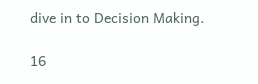dive in to Decision Making.

16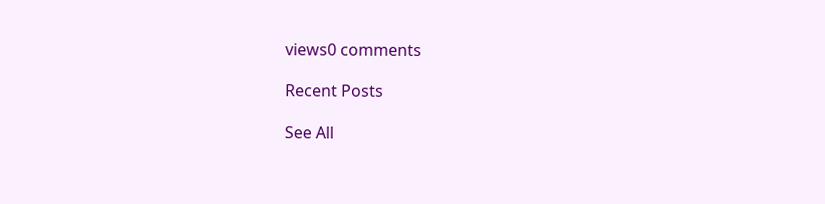views0 comments

Recent Posts

See All